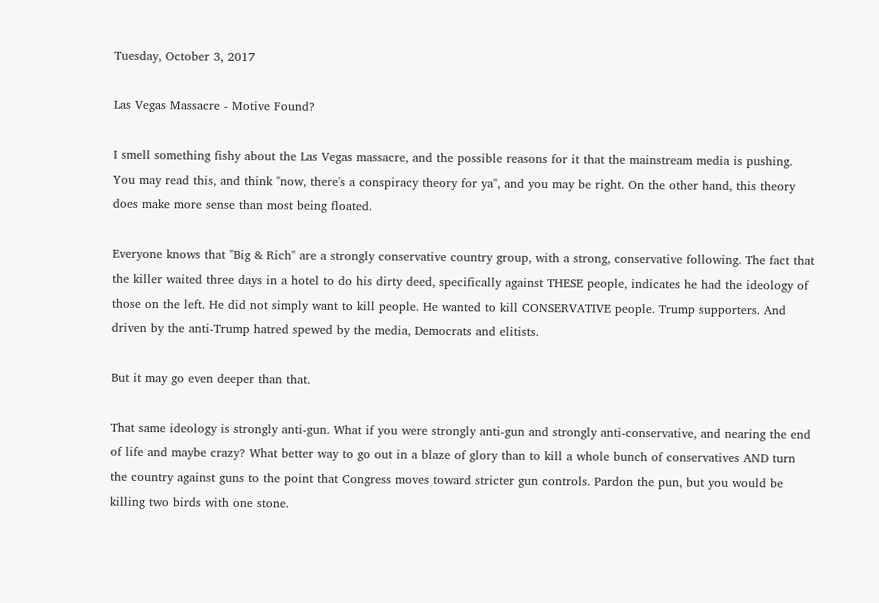Tuesday, October 3, 2017

Las Vegas Massacre - Motive Found?

I smell something fishy about the Las Vegas massacre, and the possible reasons for it that the mainstream media is pushing. You may read this, and think "now, there's a conspiracy theory for ya", and you may be right. On the other hand, this theory does make more sense than most being floated.

Everyone knows that "Big & Rich" are a strongly conservative country group, with a strong, conservative following. The fact that the killer waited three days in a hotel to do his dirty deed, specifically against THESE people, indicates he had the ideology of those on the left. He did not simply want to kill people. He wanted to kill CONSERVATIVE people. Trump supporters. And driven by the anti-Trump hatred spewed by the media, Democrats and elitists.

But it may go even deeper than that.

That same ideology is strongly anti-gun. What if you were strongly anti-gun and strongly anti-conservative, and nearing the end of life and maybe crazy? What better way to go out in a blaze of glory than to kill a whole bunch of conservatives AND turn the country against guns to the point that Congress moves toward stricter gun controls. Pardon the pun, but you would be killing two birds with one stone.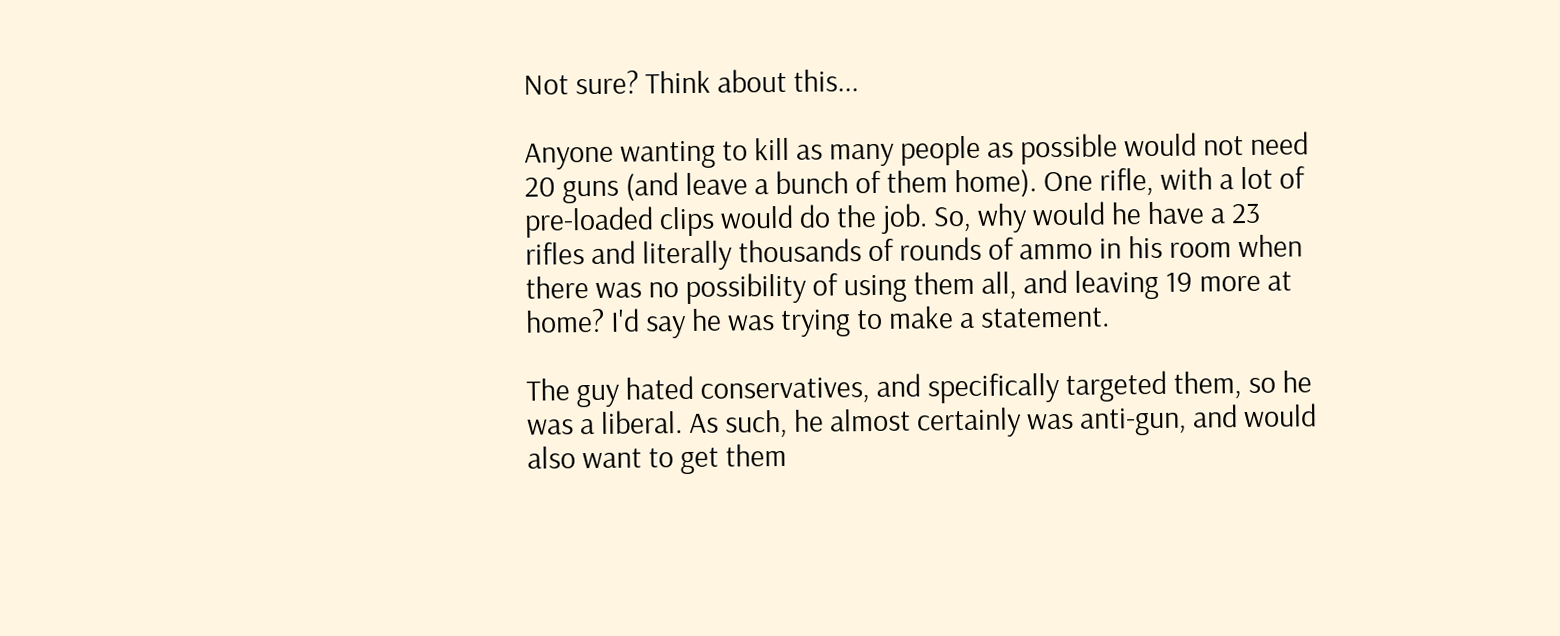Not sure? Think about this...

Anyone wanting to kill as many people as possible would not need 20 guns (and leave a bunch of them home). One rifle, with a lot of pre-loaded clips would do the job. So, why would he have a 23  rifles and literally thousands of rounds of ammo in his room when there was no possibility of using them all, and leaving 19 more at home? I'd say he was trying to make a statement.

The guy hated conservatives, and specifically targeted them, so he was a liberal. As such, he almost certainly was anti-gun, and would also want to get them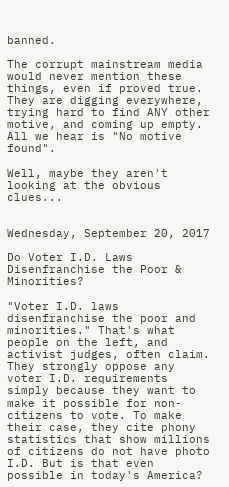banned.

The corrupt mainstream media would never mention these things, even if proved true. They are digging everywhere, trying hard to find ANY other motive, and coming up empty. All we hear is "No motive found".

Well, maybe they aren't looking at the obvious clues...


Wednesday, September 20, 2017

Do Voter I.D. Laws Disenfranchise the Poor & Minorities?

"Voter I.D. laws disenfranchise the poor and minorities." That's what people on the left, and activist judges, often claim. They strongly oppose any voter I.D. requirements simply because they want to make it possible for non-citizens to vote. To make their case, they cite phony statistics that show millions of citizens do not have photo I.D. But is that even possible in today's America?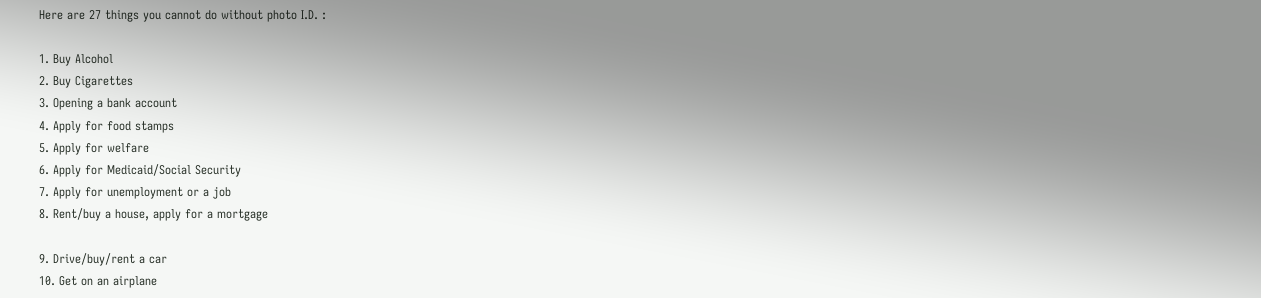Here are 27 things you cannot do without photo I.D. :

1. Buy Alcohol
2. Buy Cigarettes
3. Opening a bank account
4. Apply for food stamps
5. Apply for welfare
6. Apply for Medicaid/Social Security
7. Apply for unemployment or a job
8. Rent/buy a house, apply for a mortgage

9. Drive/buy/rent a car
10. Get on an airplane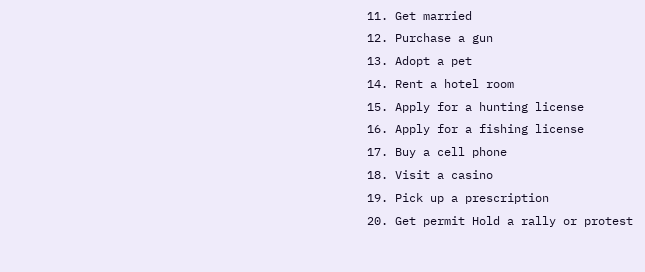11. Get married
12. Purchase a gun
13. Adopt a pet
14. Rent a hotel room
15. Apply for a hunting license
16. Apply for a fishing license
17. Buy a cell phone
18. Visit a casino
19. Pick up a prescription
20. Get permit Hold a rally or protest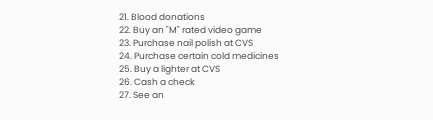21. Blood donations
22. Buy an "M" rated video game
23. Purchase nail polish at CVS
24. Purchase certain cold medicines
25. Buy a lighter at CVS
26. Cash a check
27. See an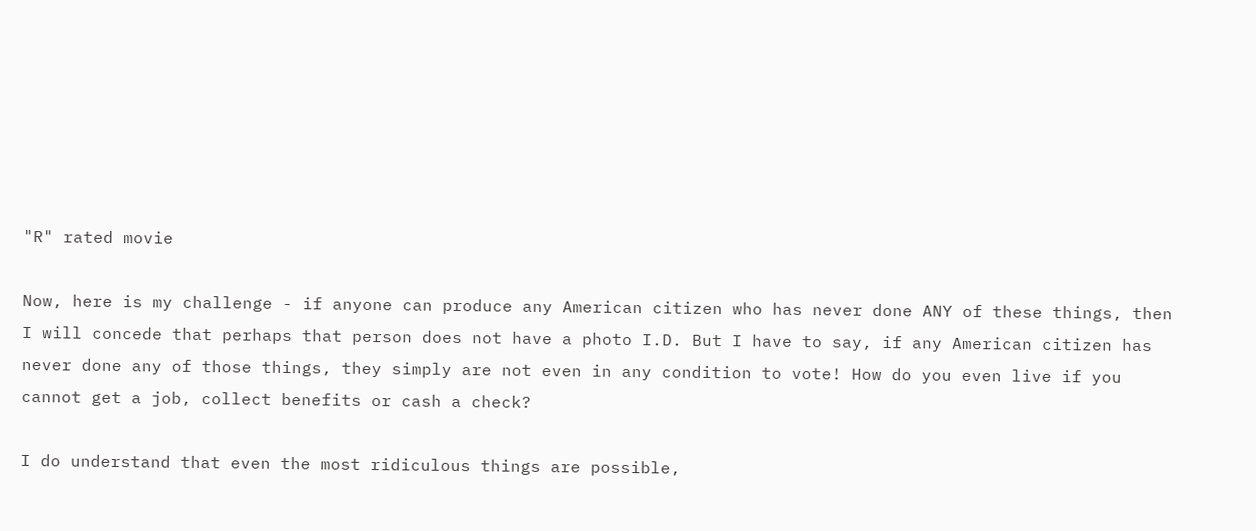"R" rated movie

Now, here is my challenge - if anyone can produce any American citizen who has never done ANY of these things, then I will concede that perhaps that person does not have a photo I.D. But I have to say, if any American citizen has never done any of those things, they simply are not even in any condition to vote! How do you even live if you cannot get a job, collect benefits or cash a check?

I do understand that even the most ridiculous things are possible,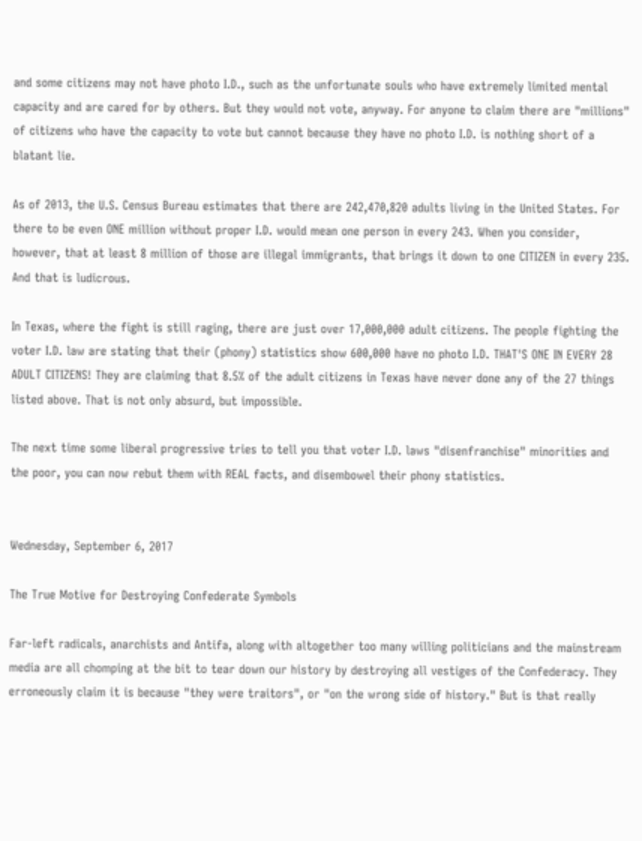and some citizens may not have photo I.D., such as the unfortunate souls who have extremely limited mental capacity and are cared for by others. But they would not vote, anyway. For anyone to claim there are "millions" of citizens who have the capacity to vote but cannot because they have no photo I.D. is nothing short of a blatant lie.

As of 2013, the U.S. Census Bureau estimates that there are 242,470,820 adults living in the United States. For there to be even ONE million without proper I.D. would mean one person in every 243. When you consider, however, that at least 8 million of those are illegal immigrants, that brings it down to one CITIZEN in every 235. And that is ludicrous.

In Texas, where the fight is still raging, there are just over 17,000,000 adult citizens. The people fighting the voter I.D. law are stating that their (phony) statistics show 600,000 have no photo I.D. THAT'S ONE IN EVERY 28 ADULT CITIZENS! They are claiming that 8.5% of the adult citizens in Texas have never done any of the 27 things listed above. That is not only absurd, but impossible.

The next time some liberal progressive tries to tell you that voter I.D. laws "disenfranchise" minorities and the poor, you can now rebut them with REAL facts, and disembowel their phony statistics.


Wednesday, September 6, 2017

The True Motive for Destroying Confederate Symbols

Far-left radicals, anarchists and Antifa, along with altogether too many willing politicians and the mainstream media are all chomping at the bit to tear down our history by destroying all vestiges of the Confederacy. They erroneously claim it is because "they were traitors", or "on the wrong side of history." But is that really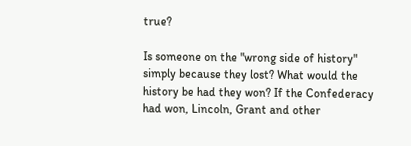true?

Is someone on the "wrong side of history" simply because they lost? What would the history be had they won? If the Confederacy had won, Lincoln, Grant and other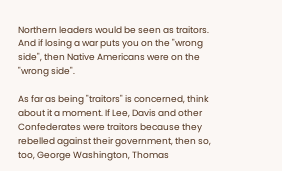Northern leaders would be seen as traitors. And if losing a war puts you on the "wrong side", then Native Americans were on the "wrong side".

As far as being "traitors" is concerned, think about it a moment. If Lee, Davis and other Confederates were traitors because they rebelled against their government, then so, too, George Washington, Thomas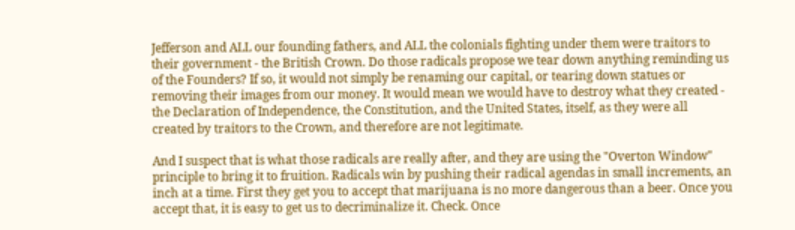Jefferson and ALL our founding fathers, and ALL the colonials fighting under them were traitors to their government - the British Crown. Do those radicals propose we tear down anything reminding us of the Founders? If so, it would not simply be renaming our capital, or tearing down statues or removing their images from our money. It would mean we would have to destroy what they created - the Declaration of Independence, the Constitution, and the United States, itself, as they were all created by traitors to the Crown, and therefore are not legitimate.

And I suspect that is what those radicals are really after, and they are using the "Overton Window" principle to bring it to fruition. Radicals win by pushing their radical agendas in small increments, an inch at a time. First they get you to accept that marijuana is no more dangerous than a beer. Once you accept that, it is easy to get us to decriminalize it. Check. Once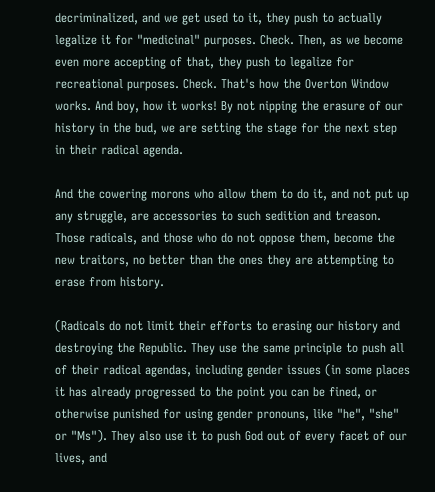decriminalized, and we get used to it, they push to actually legalize it for "medicinal" purposes. Check. Then, as we become even more accepting of that, they push to legalize for recreational purposes. Check. That's how the Overton Window works. And boy, how it works! By not nipping the erasure of our history in the bud, we are setting the stage for the next step in their radical agenda.

And the cowering morons who allow them to do it, and not put up any struggle, are accessories to such sedition and treason. Those radicals, and those who do not oppose them, become the new traitors, no better than the ones they are attempting to erase from history.

(Radicals do not limit their efforts to erasing our history and destroying the Republic. They use the same principle to push all of their radical agendas, including gender issues (in some places it has already progressed to the point you can be fined, or otherwise punished for using gender pronouns, like "he", "she" or "Ms"). They also use it to push God out of every facet of our lives, and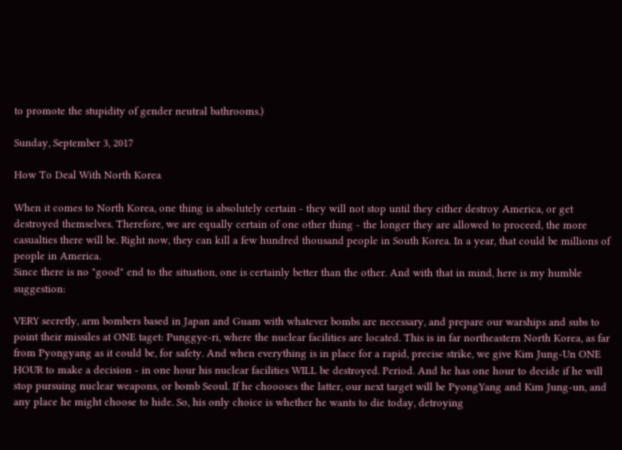to promote the stupidity of gender neutral bathrooms.)

Sunday, September 3, 2017

How To Deal With North Korea

When it comes to North Korea, one thing is absolutely certain - they will not stop until they either destroy America, or get destroyed themselves. Therefore, we are equally certain of one other thing - the longer they are allowed to proceed, the more casualties there will be. Right now, they can kill a few hundred thousand people in South Korea. In a year, that could be millions of people in America.
Since there is no "good" end to the situation, one is certainly better than the other. And with that in mind, here is my humble suggestion:

VERY secretly, arm bombers based in Japan and Guam with whatever bombs are necessary, and prepare our warships and subs to point their missiles at ONE taget: Punggye-ri, where the nuclear facilities are located. This is in far northeastern North Korea, as far from Pyongyang as it could be, for safety. And when everything is in place for a rapid, precise strike, we give Kim Jung-Un ONE HOUR to make a decision - in one hour his nuclear facilities WILL be destroyed. Period. And he has one hour to decide if he will stop pursuing nuclear weapons, or bomb Seoul. If he choooses the latter, our next target will be PyongYang and Kim Jung-un, and any place he might choose to hide. So, his only choice is whether he wants to die today, detroying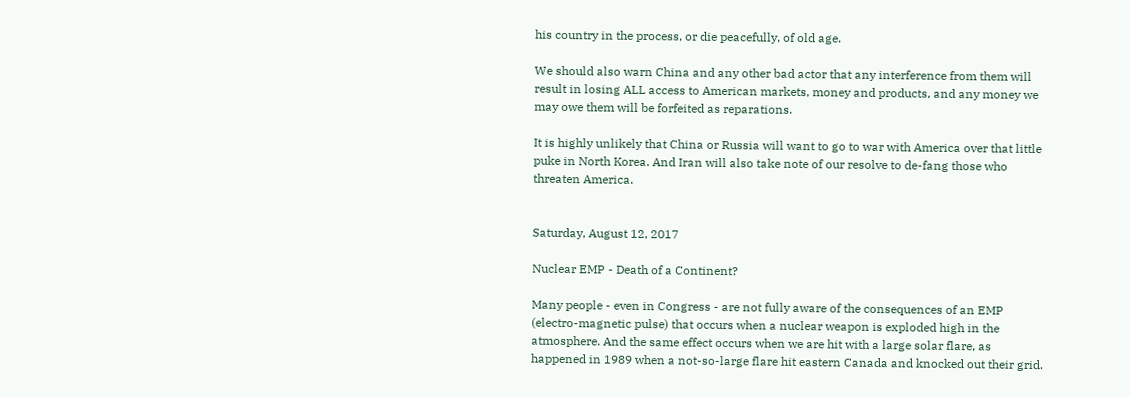his country in the process, or die peacefully, of old age.

We should also warn China and any other bad actor that any interference from them will result in losing ALL access to American markets, money and products, and any money we may owe them will be forfeited as reparations.

It is highly unlikely that China or Russia will want to go to war with America over that little puke in North Korea. And Iran will also take note of our resolve to de-fang those who threaten America.


Saturday, August 12, 2017

Nuclear EMP - Death of a Continent?

Many people - even in Congress - are not fully aware of the consequences of an EMP (electro-magnetic pulse) that occurs when a nuclear weapon is exploded high in the atmosphere. And the same effect occurs when we are hit with a large solar flare, as happened in 1989 when a not-so-large flare hit eastern Canada and knocked out their grid.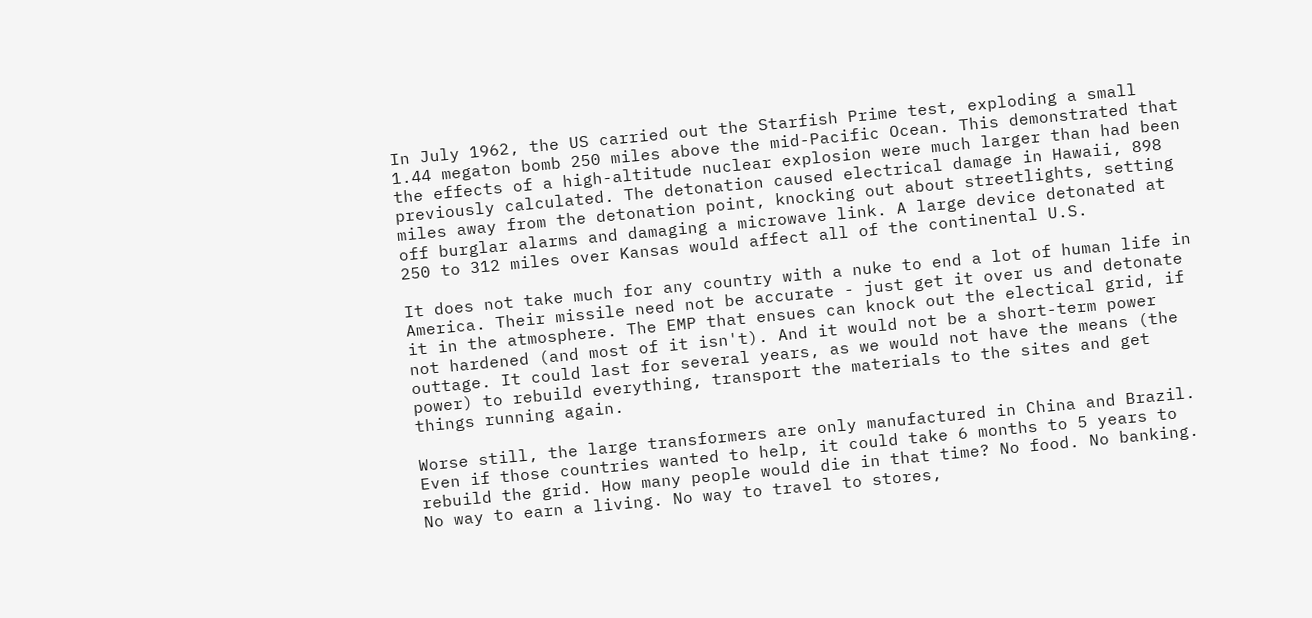In July 1962, the US carried out the Starfish Prime test, exploding a small 1.44 megaton bomb 250 miles above the mid-Pacific Ocean. This demonstrated that the effects of a high-altitude nuclear explosion were much larger than had been previously calculated. The detonation caused electrical damage in Hawaii, 898 miles away from the detonation point, knocking out about streetlights, setting off burglar alarms and damaging a microwave link. A large device detonated at 250 to 312 miles over Kansas would affect all of the continental U.S.

It does not take much for any country with a nuke to end a lot of human life in America. Their missile need not be accurate - just get it over us and detonate it in the atmosphere. The EMP that ensues can knock out the electical grid, if not hardened (and most of it isn't). And it would not be a short-term power outtage. It could last for several years, as we would not have the means (the power) to rebuild everything, transport the materials to the sites and get things running again.

Worse still, the large transformers are only manufactured in China and Brazil. Even if those countries wanted to help, it could take 6 months to 5 years to rebuild the grid. How many people would die in that time? No food. No banking. No way to earn a living. No way to travel to stores,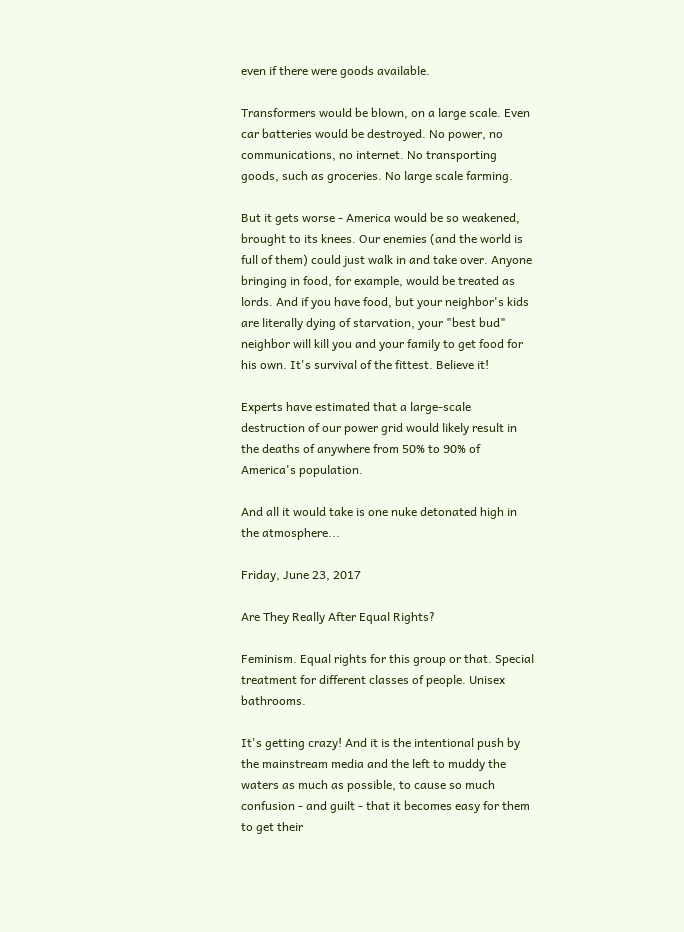even if there were goods available.

Transformers would be blown, on a large scale. Even car batteries would be destroyed. No power, no communications, no internet. No transporting goods, such as groceries. No large scale farming.

But it gets worse - America would be so weakened, brought to its knees. Our enemies (and the world is full of them) could just walk in and take over. Anyone bringing in food, for example, would be treated as lords. And if you have food, but your neighbor's kids are literally dying of starvation, your "best bud" neighbor will kill you and your family to get food for his own. It's survival of the fittest. Believe it!

Experts have estimated that a large-scale destruction of our power grid would likely result in the deaths of anywhere from 50% to 90% of America's population.

And all it would take is one nuke detonated high in the atmosphere...

Friday, June 23, 2017

Are They Really After Equal Rights?

Feminism. Equal rights for this group or that. Special treatment for different classes of people. Unisex bathrooms.

It's getting crazy! And it is the intentional push by the mainstream media and the left to muddy the waters as much as possible, to cause so much confusion - and guilt - that it becomes easy for them to get their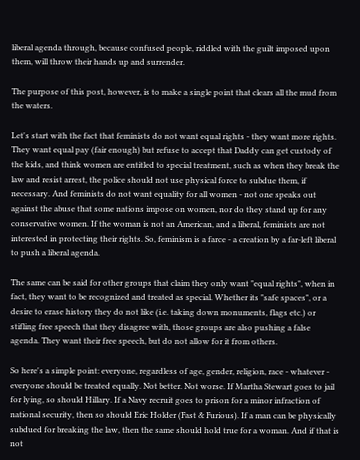liberal agenda through, because confused people, riddled with the guilt imposed upon them, will throw their hands up and surrender.

The purpose of this post, however, is to make a single point that clears all the mud from the waters.

Let's start with the fact that feminists do not want equal rights - they want more rights. They want equal pay (fair enough) but refuse to accept that Daddy can get custody of the kids, and think women are entitled to special treatment, such as when they break the law and resist arrest, the police should not use physical force to subdue them, if necessary. And feminists do not want equality for all women - not one speaks out against the abuse that some nations impose on women, nor do they stand up for any conservative women. If the woman is not an American, and a liberal, feminists are not interested in protecting their rights. So, feminism is a farce - a creation by a far-left liberal to push a liberal agenda.

The same can be said for other groups that claim they only want "equal rights", when in fact, they want to be recognized and treated as special. Whether its "safe spaces", or a desire to erase history they do not like (i.e. taking down monuments, flags etc.) or stifling free speech that they disagree with, those groups are also pushing a false agenda. They want their free speech, but do not allow for it from others.

So here's a simple point: everyone, regardless of age, gender, religion, race - whatever - everyone should be treated equally. Not better. Not worse. If Martha Stewart goes to jail for lying, so should Hillary. If a Navy recruit goes to prison for a minor infraction of national security, then so should Eric Holder (Fast & Furious). If a man can be physically subdued for breaking the law, then the same should hold true for a woman. And if that is not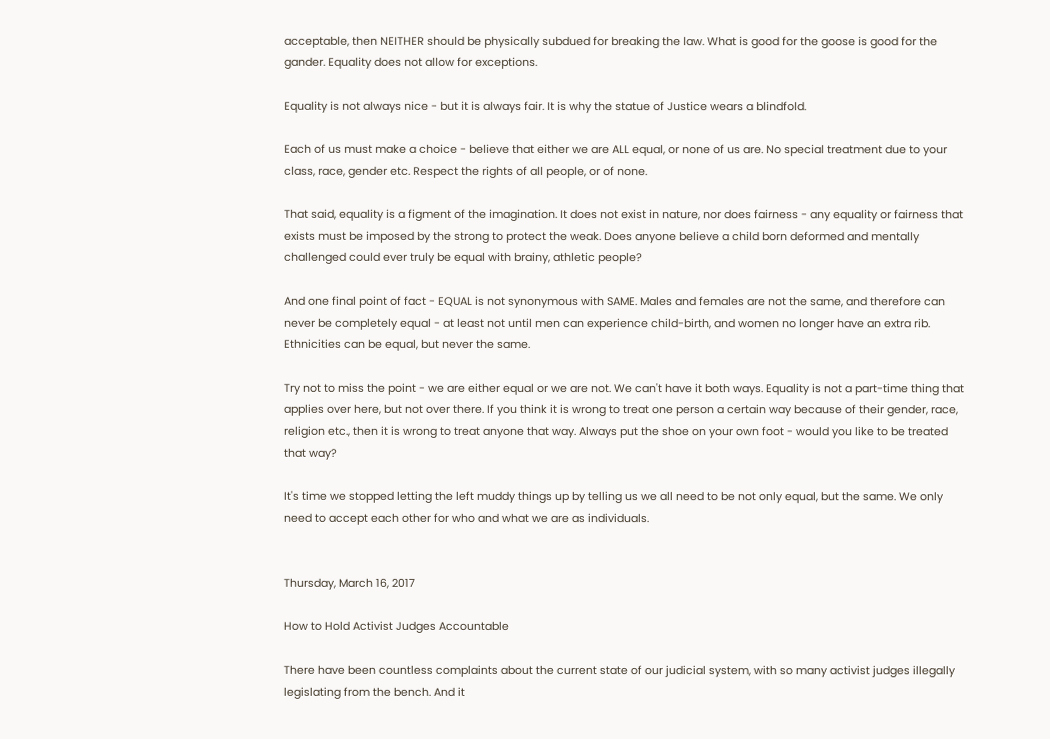acceptable, then NEITHER should be physically subdued for breaking the law. What is good for the goose is good for the gander. Equality does not allow for exceptions.

Equality is not always nice - but it is always fair. It is why the statue of Justice wears a blindfold.

Each of us must make a choice - believe that either we are ALL equal, or none of us are. No special treatment due to your class, race, gender etc. Respect the rights of all people, or of none.

That said, equality is a figment of the imagination. It does not exist in nature, nor does fairness - any equality or fairness that exists must be imposed by the strong to protect the weak. Does anyone believe a child born deformed and mentally challenged could ever truly be equal with brainy, athletic people?

And one final point of fact - EQUAL is not synonymous with SAME. Males and females are not the same, and therefore can never be completely equal - at least not until men can experience child-birth, and women no longer have an extra rib. Ethnicities can be equal, but never the same.

Try not to miss the point - we are either equal or we are not. We can't have it both ways. Equality is not a part-time thing that applies over here, but not over there. If you think it is wrong to treat one person a certain way because of their gender, race, religion etc., then it is wrong to treat anyone that way. Always put the shoe on your own foot - would you like to be treated that way?

It's time we stopped letting the left muddy things up by telling us we all need to be not only equal, but the same. We only need to accept each other for who and what we are as individuals.


Thursday, March 16, 2017

How to Hold Activist Judges Accountable

There have been countless complaints about the current state of our judicial system, with so many activist judges illegally legislating from the bench. And it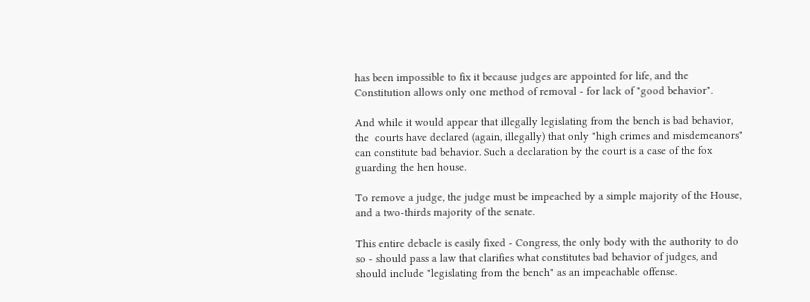has been impossible to fix it because judges are appointed for life, and the Constitution allows only one method of removal - for lack of "good behavior".

And while it would appear that illegally legislating from the bench is bad behavior, the  courts have declared (again, illegally) that only "high crimes and misdemeanors"  can constitute bad behavior. Such a declaration by the court is a case of the fox guarding the hen house.

To remove a judge, the judge must be impeached by a simple majority of the House, and a two-thirds majority of the senate.

This entire debacle is easily fixed - Congress, the only body with the authority to do so - should pass a law that clarifies what constitutes bad behavior of judges, and should include "legislating from the bench" as an impeachable offense.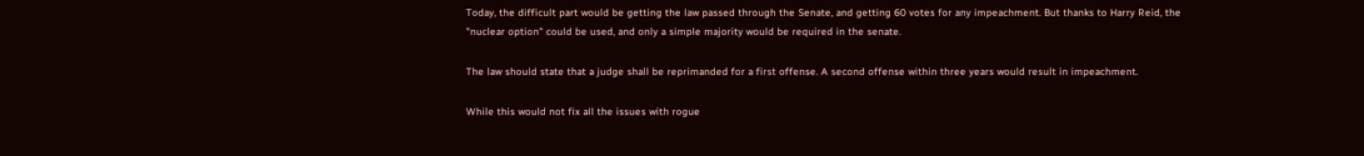Today, the difficult part would be getting the law passed through the Senate, and getting 60 votes for any impeachment. But thanks to Harry Reid, the "nuclear option" could be used, and only a simple majority would be required in the senate.

The law should state that a judge shall be reprimanded for a first offense. A second offense within three years would result in impeachment.

While this would not fix all the issues with rogue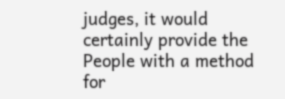judges, it would certainly provide the People with a method for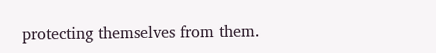protecting themselves from them.